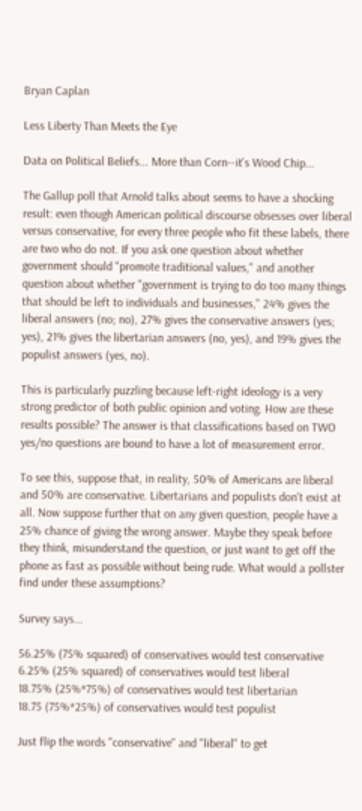Bryan Caplan

Less Liberty Than Meets the Eye

Data on Political Beliefs... More than Corn--it's Wood Chip...

The Gallup poll that Arnold talks about seems to have a shocking result: even though American political discourse obsesses over liberal versus conservative, for every three people who fit these labels, there are two who do not. If you ask one question about whether government should "promote traditional values," and another question about whether "government is trying to do too many things that should be left to individuals and businesses," 24% gives the liberal answers (no; no), 27% gives the conservative answers (yes; yes), 21% gives the libertarian answers (no, yes), and 19% gives the populist answers (yes, no).

This is particularly puzzling because left-right ideology is a very strong predictor of both public opinion and voting. How are these results possible? The answer is that classifications based on TWO yes/no questions are bound to have a lot of measurement error.

To see this, suppose that, in reality, 50% of Americans are liberal and 50% are conservative. Libertarians and populists don't exist at all. Now suppose further that on any given question, people have a 25% chance of giving the wrong answer. Maybe they speak before they think, misunderstand the question, or just want to get off the phone as fast as possible without being rude. What would a pollster find under these assumptions?

Survey says...

56.25% (75% squared) of conservatives would test conservative
6.25% (25% squared) of conservatives would test liberal
18.75% (25%*75%) of conservatives would test libertarian
18.75 (75%*25%) of conservatives would test populist

Just flip the words "conservative" and "liberal" to get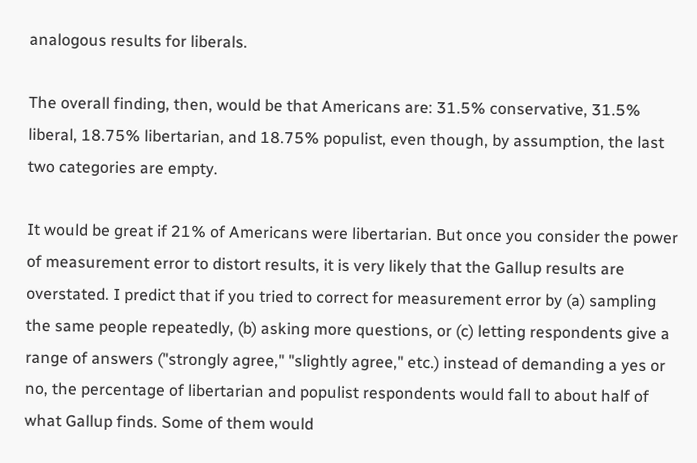analogous results for liberals.

The overall finding, then, would be that Americans are: 31.5% conservative, 31.5% liberal, 18.75% libertarian, and 18.75% populist, even though, by assumption, the last two categories are empty.

It would be great if 21% of Americans were libertarian. But once you consider the power of measurement error to distort results, it is very likely that the Gallup results are overstated. I predict that if you tried to correct for measurement error by (a) sampling the same people repeatedly, (b) asking more questions, or (c) letting respondents give a range of answers ("strongly agree," "slightly agree," etc.) instead of demanding a yes or no, the percentage of libertarian and populist respondents would fall to about half of what Gallup finds. Some of them would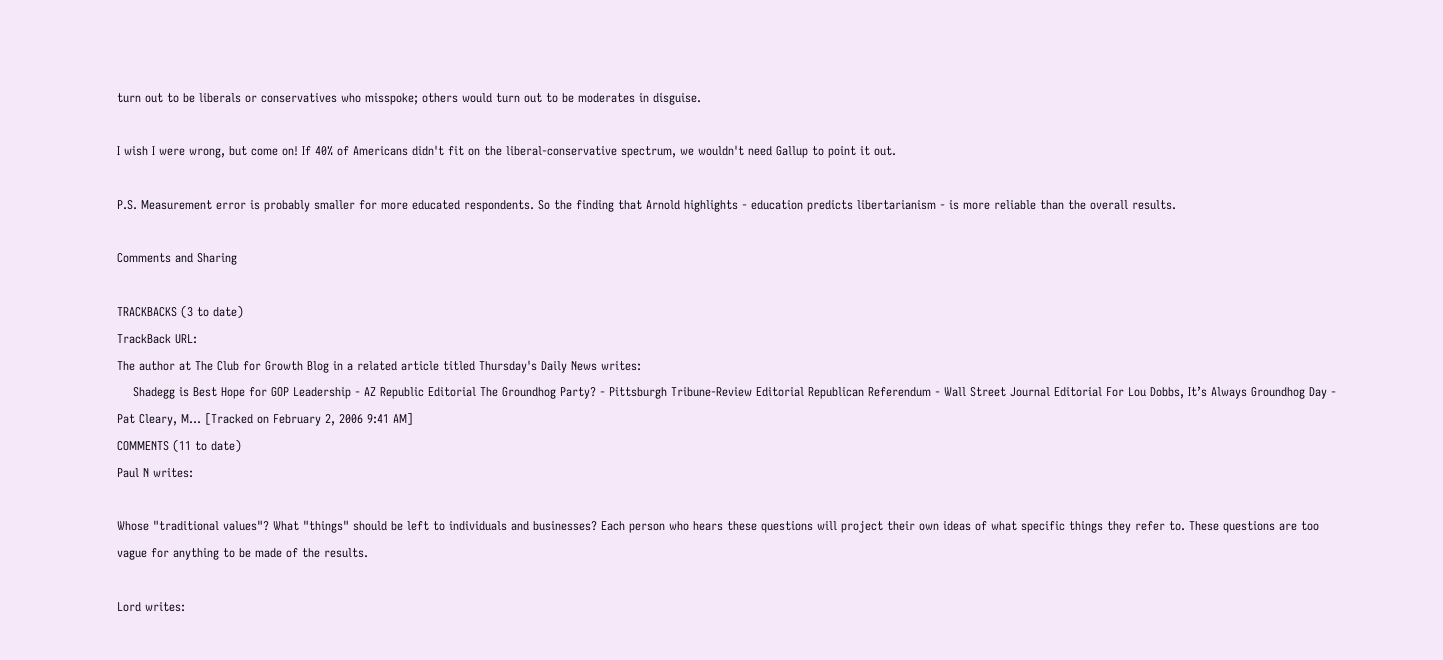turn out to be liberals or conservatives who misspoke; others would turn out to be moderates in disguise.

I wish I were wrong, but come on! If 40% of Americans didn't fit on the liberal-conservative spectrum, we wouldn't need Gallup to point it out.

P.S. Measurement error is probably smaller for more educated respondents. So the finding that Arnold highlights - education predicts libertarianism - is more reliable than the overall results.

Comments and Sharing

TRACKBACKS (3 to date)
TrackBack URL:
The author at The Club for Growth Blog in a related article titled Thursday's Daily News writes:
    Shadegg is Best Hope for GOP Leadership - AZ Republic Editorial The Groundhog Party? - Pittsburgh Tribune-Review Editorial Republican Referendum - Wall Street Journal Editorial For Lou Dobbs, It’s Always Groundhog Day - Pat Cleary, M... [Tracked on February 2, 2006 9:41 AM]
COMMENTS (11 to date)
Paul N writes:

Whose "traditional values"? What "things" should be left to individuals and businesses? Each person who hears these questions will project their own ideas of what specific things they refer to. These questions are too vague for anything to be made of the results.

Lord writes: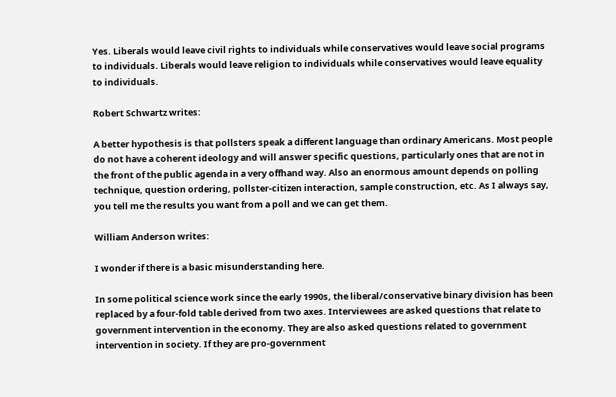Yes. Liberals would leave civil rights to individuals while conservatives would leave social programs to individuals. Liberals would leave religion to individuals while conservatives would leave equality to individuals.

Robert Schwartz writes:

A better hypothesis is that pollsters speak a different language than ordinary Americans. Most people do not have a coherent ideology and will answer specific questions, particularly ones that are not in the front of the public agenda in a very offhand way. Also an enormous amount depends on polling technique, question ordering, pollster-citizen interaction, sample construction, etc. As I always say, you tell me the results you want from a poll and we can get them.

William Anderson writes:

I wonder if there is a basic misunderstanding here.

In some political science work since the early 1990s, the liberal/conservative binary division has been replaced by a four-fold table derived from two axes. Interviewees are asked questions that relate to government intervention in the economy. They are also asked questions related to government intervention in society. If they are pro-government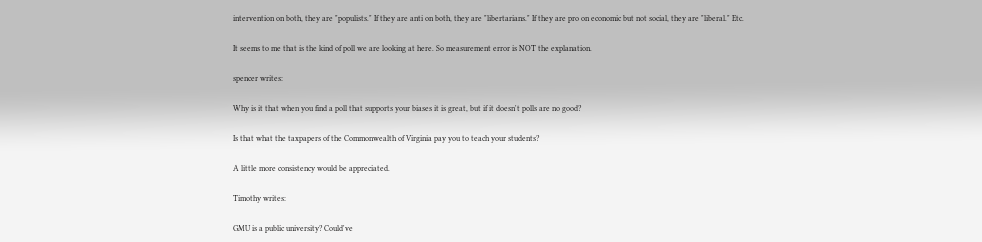intervention on both, they are "populists." If they are anti on both, they are "libertarians." If they are pro on economic but not social, they are "liberal." Etc.

It seems to me that is the kind of poll we are looking at here. So measurement error is NOT the explanation.

spencer writes:

Why is it that when you find a poll that supports your biases it is great, but if it doesn't polls are no good?

Is that what the taxpapers of the Commonwealth of Virginia pay you to teach your students?

A little more consistency would be appreciated.

Timothy writes:

GMU is a public university? Could've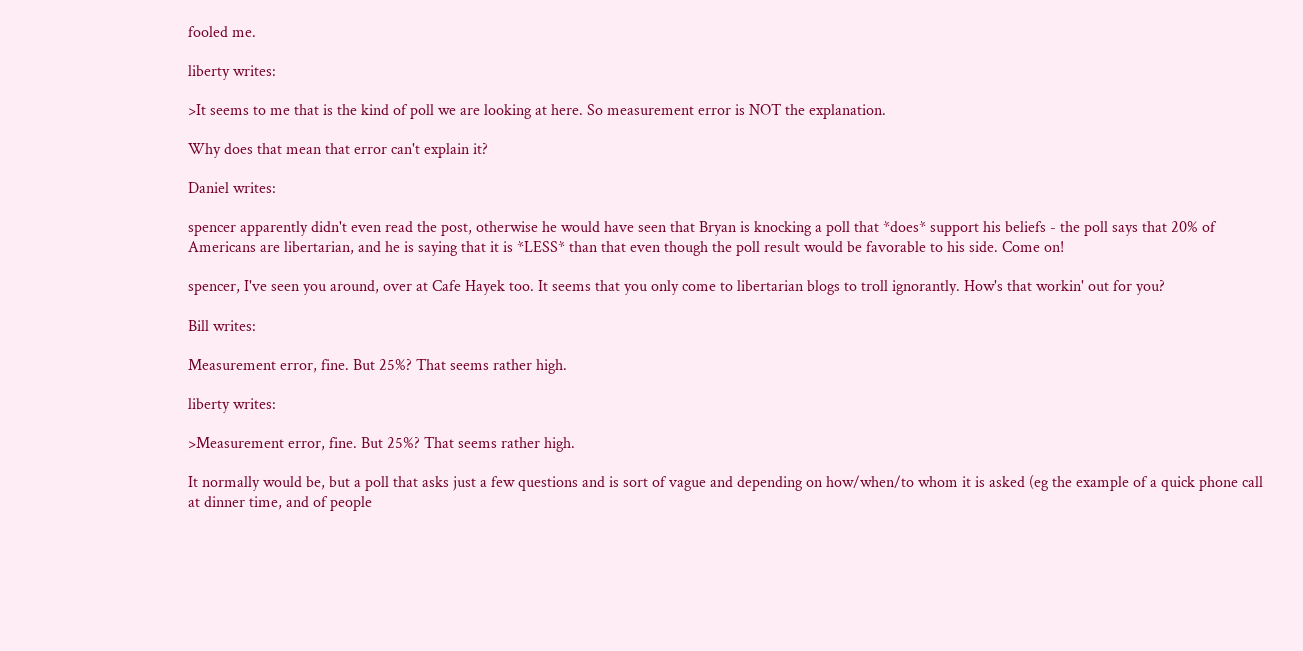fooled me.

liberty writes:

>It seems to me that is the kind of poll we are looking at here. So measurement error is NOT the explanation.

Why does that mean that error can't explain it?

Daniel writes:

spencer apparently didn't even read the post, otherwise he would have seen that Bryan is knocking a poll that *does* support his beliefs - the poll says that 20% of Americans are libertarian, and he is saying that it is *LESS* than that even though the poll result would be favorable to his side. Come on!

spencer, I've seen you around, over at Cafe Hayek too. It seems that you only come to libertarian blogs to troll ignorantly. How's that workin' out for you?

Bill writes:

Measurement error, fine. But 25%? That seems rather high.

liberty writes:

>Measurement error, fine. But 25%? That seems rather high.

It normally would be, but a poll that asks just a few questions and is sort of vague and depending on how/when/to whom it is asked (eg the example of a quick phone call at dinner time, and of people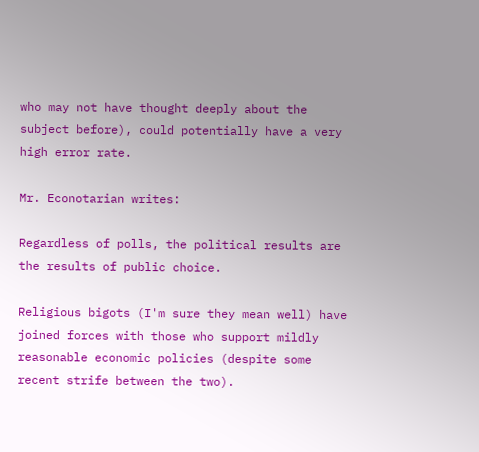who may not have thought deeply about the subject before), could potentially have a very high error rate.

Mr. Econotarian writes:

Regardless of polls, the political results are the results of public choice.

Religious bigots (I'm sure they mean well) have joined forces with those who support mildly reasonable economic policies (despite some recent strife between the two).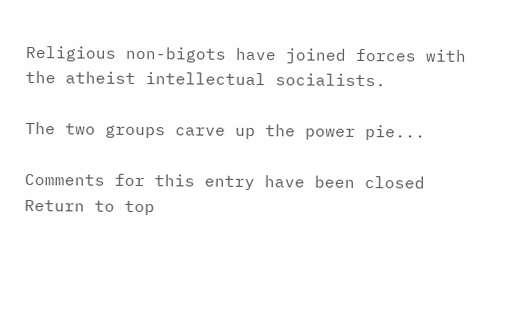Religious non-bigots have joined forces with the atheist intellectual socialists.

The two groups carve up the power pie...

Comments for this entry have been closed
Return to top